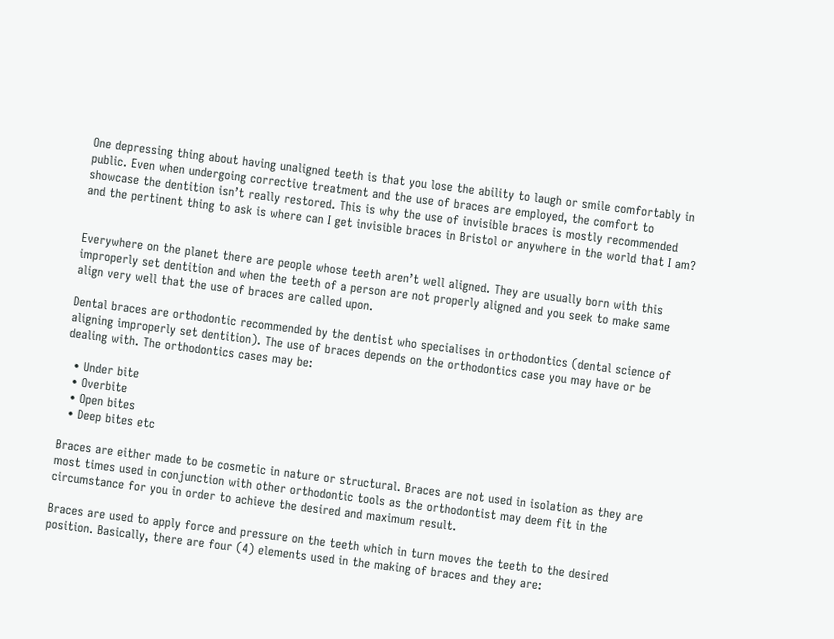One depressing thing about having unaligned teeth is that you lose the ability to laugh or smile comfortably in public. Even when undergoing corrective treatment and the use of braces are employed, the comfort to showcase the dentition isn’t really restored. This is why the use of invisible braces is mostly recommended and the pertinent thing to ask is where can I get invisible braces in Bristol or anywhere in the world that I am?


Everywhere on the planet there are people whose teeth aren’t well aligned. They are usually born with this improperly set dentition and when the teeth of a person are not properly aligned and you seek to make same align very well that the use of braces are called upon.

Dental braces are orthodontic recommended by the dentist who specialises in orthodontics (dental science of aligning improperly set dentition). The use of braces depends on the orthodontics case you may have or be dealing with. The orthodontics cases may be:

  • Under bite
  • Overbite
  • Open bites
  • Deep bites etc

Braces are either made to be cosmetic in nature or structural. Braces are not used in isolation as they are most times used in conjunction with other orthodontic tools as the orthodontist may deem fit in the circumstance for you in order to achieve the desired and maximum result.

Braces are used to apply force and pressure on the teeth which in turn moves the teeth to the desired position. Basically, there are four (4) elements used in the making of braces and they are: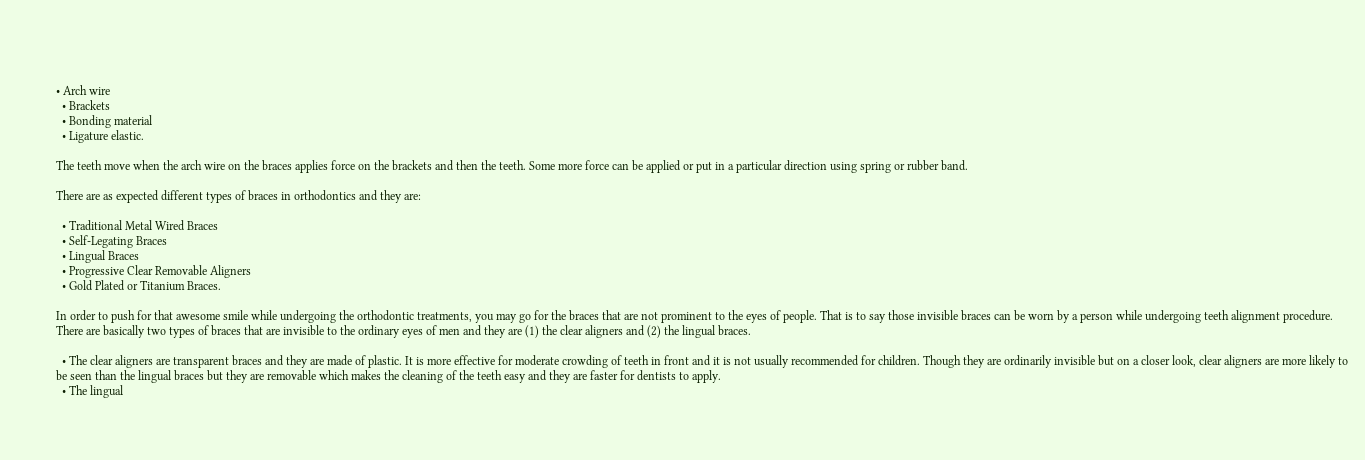• Arch wire
  • Brackets
  • Bonding material
  • Ligature elastic.

The teeth move when the arch wire on the braces applies force on the brackets and then the teeth. Some more force can be applied or put in a particular direction using spring or rubber band.

There are as expected different types of braces in orthodontics and they are:

  • Traditional Metal Wired Braces
  • Self-Legating Braces
  • Lingual Braces
  • Progressive Clear Removable Aligners
  • Gold Plated or Titanium Braces.

In order to push for that awesome smile while undergoing the orthodontic treatments, you may go for the braces that are not prominent to the eyes of people. That is to say those invisible braces can be worn by a person while undergoing teeth alignment procedure. There are basically two types of braces that are invisible to the ordinary eyes of men and they are (1) the clear aligners and (2) the lingual braces.

  • The clear aligners are transparent braces and they are made of plastic. It is more effective for moderate crowding of teeth in front and it is not usually recommended for children. Though they are ordinarily invisible but on a closer look, clear aligners are more likely to be seen than the lingual braces but they are removable which makes the cleaning of the teeth easy and they are faster for dentists to apply.
  • The lingual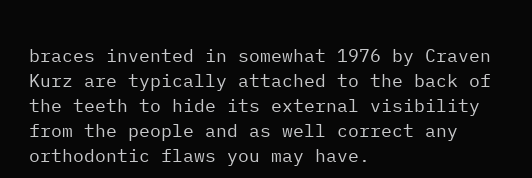braces invented in somewhat 1976 by Craven Kurz are typically attached to the back of the teeth to hide its external visibility from the people and as well correct any orthodontic flaws you may have.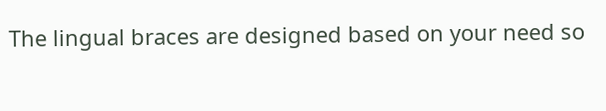The lingual braces are designed based on your need so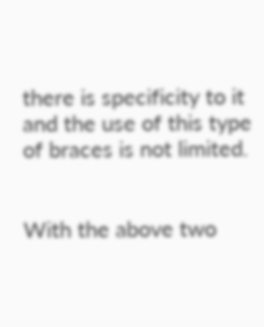there is specificity to it and the use of this type of braces is not limited.


With the above two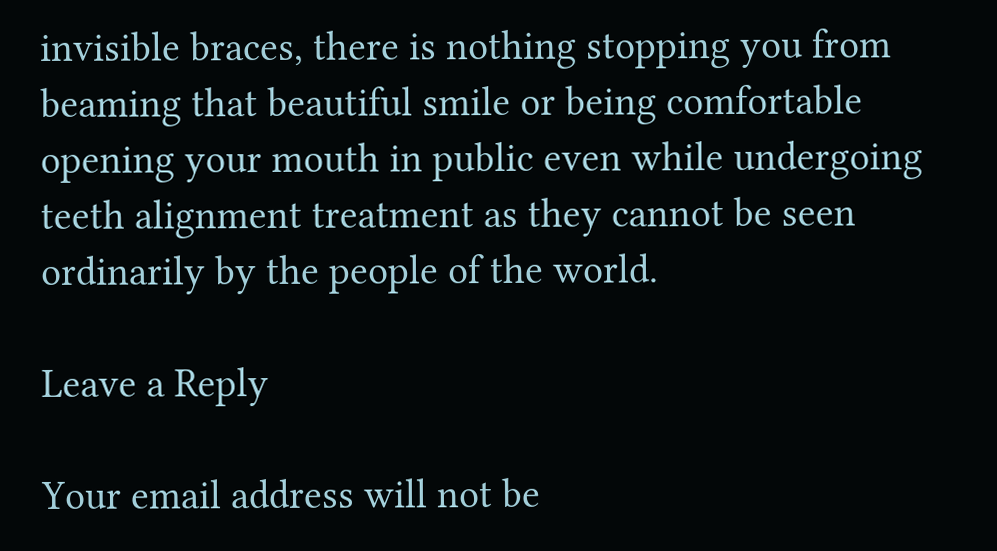invisible braces, there is nothing stopping you from beaming that beautiful smile or being comfortable opening your mouth in public even while undergoing teeth alignment treatment as they cannot be seen ordinarily by the people of the world.

Leave a Reply

Your email address will not be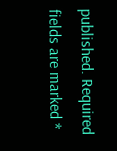published. Required fields are marked *